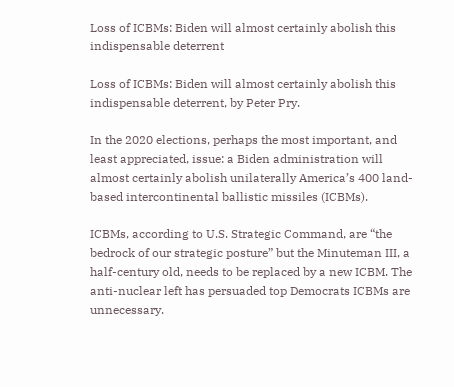Loss of ICBMs: Biden will almost certainly abolish this indispensable deterrent

Loss of ICBMs: Biden will almost certainly abolish this indispensable deterrent, by Peter Pry.

In the 2020 elections, perhaps the most important, and least appreciated, issue: a Biden administration will almost certainly abolish unilaterally America’s 400 land-based intercontinental ballistic missiles (ICBMs).

ICBMs, according to U.S. Strategic Command, are “the bedrock of our strategic posture” but the Minuteman III, a half-century old, needs to be replaced by a new ICBM. The anti-nuclear left has persuaded top Democrats ICBMs are unnecessary.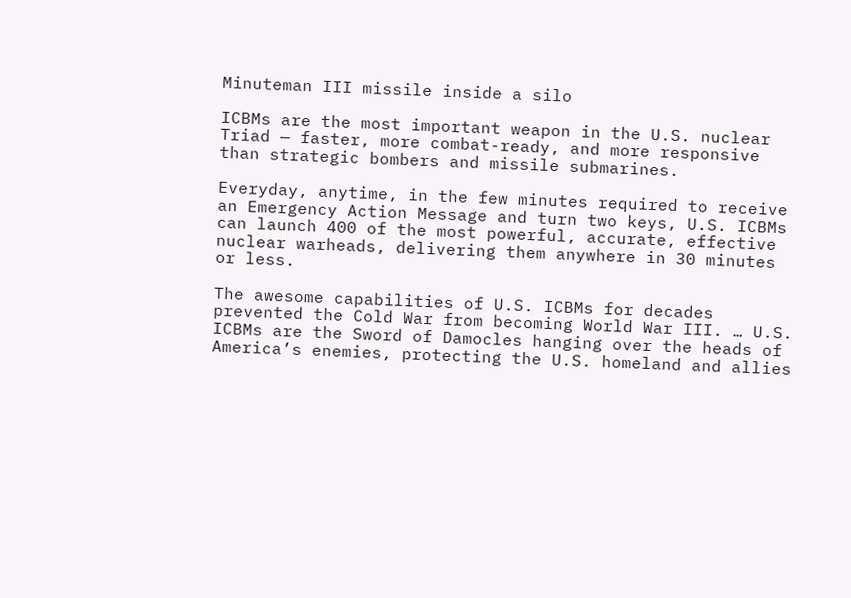Minuteman III missile inside a silo

ICBMs are the most important weapon in the U.S. nuclear Triad — faster, more combat-ready, and more responsive than strategic bombers and missile submarines.

Everyday, anytime, in the few minutes required to receive an Emergency Action Message and turn two keys, U.S. ICBMs can launch 400 of the most powerful, accurate, effective nuclear warheads, delivering them anywhere in 30 minutes or less.

The awesome capabilities of U.S. ICBMs for decades prevented the Cold War from becoming World War III. … U.S. ICBMs are the Sword of Damocles hanging over the heads of America’s enemies, protecting the U.S. homeland and allies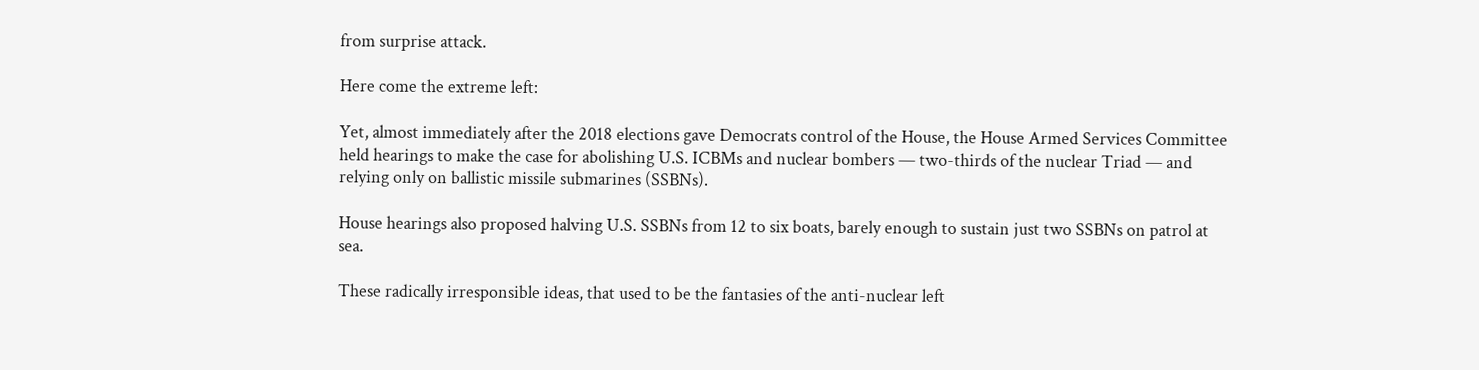from surprise attack.

Here come the extreme left:

Yet, almost immediately after the 2018 elections gave Democrats control of the House, the House Armed Services Committee held hearings to make the case for abolishing U.S. ICBMs and nuclear bombers — two-thirds of the nuclear Triad — and relying only on ballistic missile submarines (SSBNs).

House hearings also proposed halving U.S. SSBNs from 12 to six boats, barely enough to sustain just two SSBNs on patrol at sea.

These radically irresponsible ideas, that used to be the fantasies of the anti-nuclear left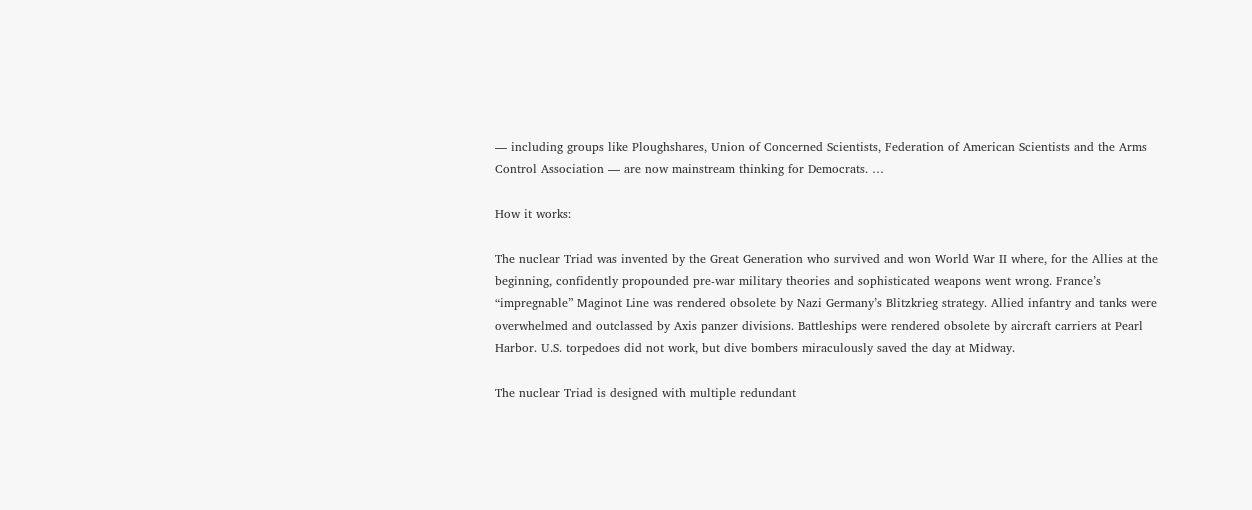— including groups like Ploughshares, Union of Concerned Scientists, Federation of American Scientists and the Arms Control Association — are now mainstream thinking for Democrats. …

How it works:

The nuclear Triad was invented by the Great Generation who survived and won World War II where, for the Allies at the beginning, confidently propounded pre-war military theories and sophisticated weapons went wrong. France’s “impregnable” Maginot Line was rendered obsolete by Nazi Germany’s Blitzkrieg strategy. Allied infantry and tanks were overwhelmed and outclassed by Axis panzer divisions. Battleships were rendered obsolete by aircraft carriers at Pearl Harbor. U.S. torpedoes did not work, but dive bombers miraculously saved the day at Midway.

The nuclear Triad is designed with multiple redundant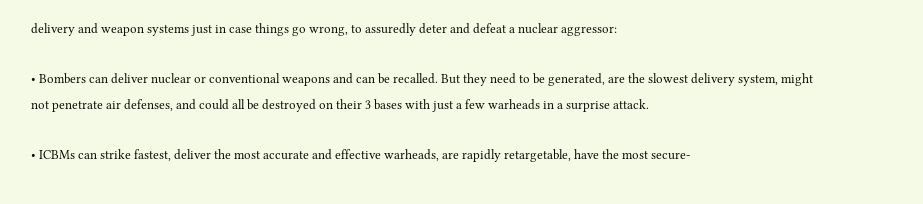delivery and weapon systems just in case things go wrong, to assuredly deter and defeat a nuclear aggressor:

• Bombers can deliver nuclear or conventional weapons and can be recalled. But they need to be generated, are the slowest delivery system, might not penetrate air defenses, and could all be destroyed on their 3 bases with just a few warheads in a surprise attack.

• ICBMs can strike fastest, deliver the most accurate and effective warheads, are rapidly retargetable, have the most secure-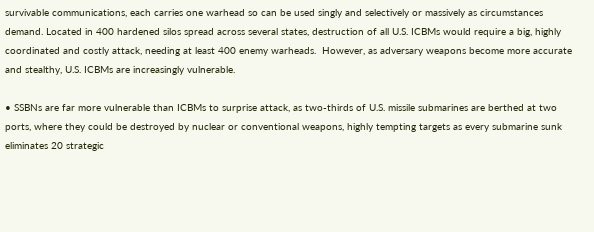survivable communications, each carries one warhead so can be used singly and selectively or massively as circumstances demand. Located in 400 hardened silos spread across several states, destruction of all U.S. ICBMs would require a big, highly coordinated and costly attack, needing at least 400 enemy warheads.  However, as adversary weapons become more accurate and stealthy, U.S. ICBMs are increasingly vulnerable.

• SSBNs are far more vulnerable than ICBMs to surprise attack, as two-thirds of U.S. missile submarines are berthed at two ports, where they could be destroyed by nuclear or conventional weapons, highly tempting targets as every submarine sunk eliminates 20 strategic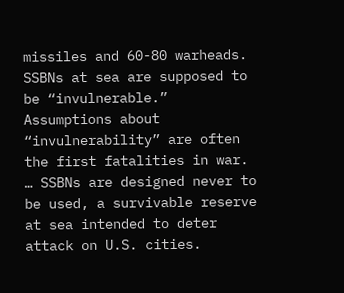missiles and 60-80 warheads. SSBNs at sea are supposed to be “invulnerable.” Assumptions about “invulnerability” are often the first fatalities in war. … SSBNs are designed never to be used, a survivable reserve at sea intended to deter attack on U.S. cities.